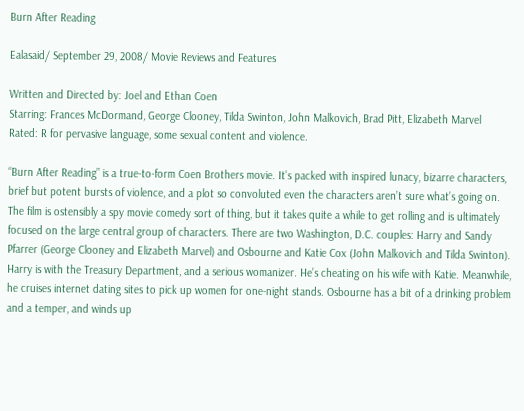Burn After Reading

Ealasaid/ September 29, 2008/ Movie Reviews and Features

Written and Directed by: Joel and Ethan Coen
Starring: Frances McDormand, George Clooney, Tilda Swinton, John Malkovich, Brad Pitt, Elizabeth Marvel
Rated: R for pervasive language, some sexual content and violence.

“Burn After Reading” is a true-to-form Coen Brothers movie. It’s packed with inspired lunacy, bizarre characters, brief but potent bursts of violence, and a plot so convoluted even the characters aren’t sure what’s going on.
The film is ostensibly a spy movie comedy sort of thing, but it takes quite a while to get rolling and is ultimately focused on the large central group of characters. There are two Washington, D.C. couples: Harry and Sandy Pfarrer (George Clooney and Elizabeth Marvel) and Osbourne and Katie Cox (John Malkovich and Tilda Swinton). Harry is with the Treasury Department, and a serious womanizer. He’s cheating on his wife with Katie. Meanwhile, he cruises internet dating sites to pick up women for one-night stands. Osbourne has a bit of a drinking problem and a temper, and winds up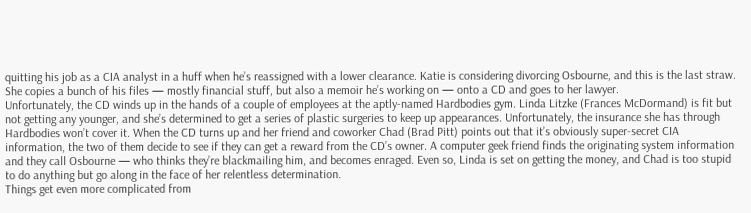quitting his job as a CIA analyst in a huff when he’s reassigned with a lower clearance. Katie is considering divorcing Osbourne, and this is the last straw. She copies a bunch of his files — mostly financial stuff, but also a memoir he’s working on — onto a CD and goes to her lawyer.
Unfortunately, the CD winds up in the hands of a couple of employees at the aptly-named Hardbodies gym. Linda Litzke (Frances McDormand) is fit but not getting any younger, and she’s determined to get a series of plastic surgeries to keep up appearances. Unfortunately, the insurance she has through Hardbodies won’t cover it. When the CD turns up and her friend and coworker Chad (Brad Pitt) points out that it’s obviously super-secret CIA information, the two of them decide to see if they can get a reward from the CD’s owner. A computer geek friend finds the originating system information and they call Osbourne — who thinks they’re blackmailing him, and becomes enraged. Even so, Linda is set on getting the money, and Chad is too stupid to do anything but go along in the face of her relentless determination.
Things get even more complicated from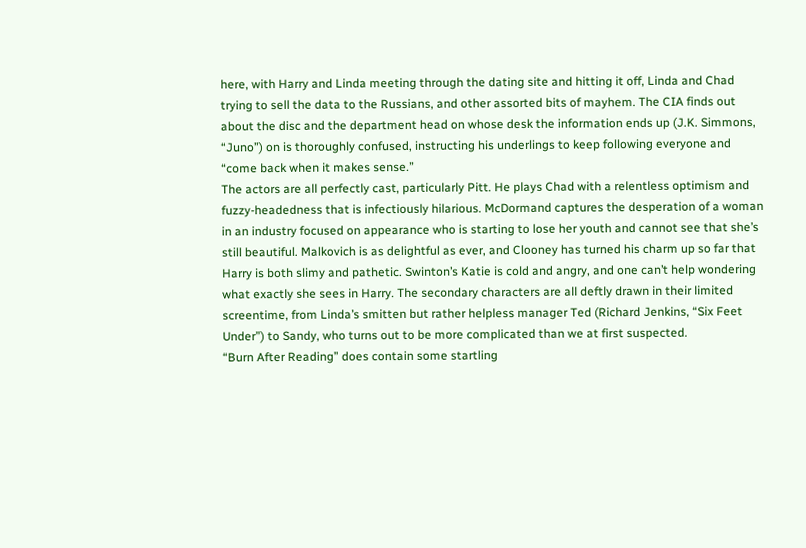here, with Harry and Linda meeting through the dating site and hitting it off, Linda and Chad trying to sell the data to the Russians, and other assorted bits of mayhem. The CIA finds out about the disc and the department head on whose desk the information ends up (J.K. Simmons, “Juno”) on is thoroughly confused, instructing his underlings to keep following everyone and “come back when it makes sense.”
The actors are all perfectly cast, particularly Pitt. He plays Chad with a relentless optimism and fuzzy-headedness that is infectiously hilarious. McDormand captures the desperation of a woman in an industry focused on appearance who is starting to lose her youth and cannot see that she’s still beautiful. Malkovich is as delightful as ever, and Clooney has turned his charm up so far that Harry is both slimy and pathetic. Swinton’s Katie is cold and angry, and one can’t help wondering what exactly she sees in Harry. The secondary characters are all deftly drawn in their limited screentime, from Linda’s smitten but rather helpless manager Ted (Richard Jenkins, “Six Feet Under”) to Sandy, who turns out to be more complicated than we at first suspected.
“Burn After Reading” does contain some startling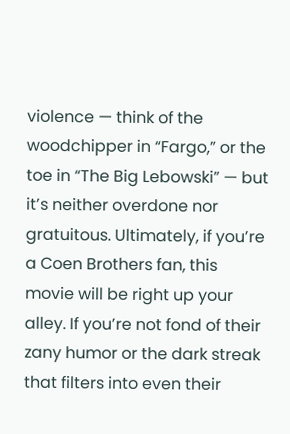violence — think of the woodchipper in “Fargo,” or the toe in “The Big Lebowski” — but it’s neither overdone nor gratuitous. Ultimately, if you’re a Coen Brothers fan, this movie will be right up your alley. If you’re not fond of their zany humor or the dark streak that filters into even their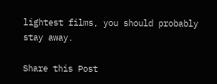lightest films, you should probably stay away.

Share this Post